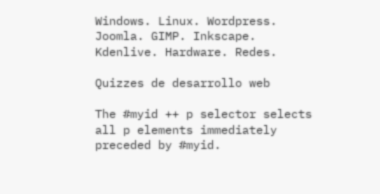Windows. Linux. Wordpress. Joomla. GIMP. Inkscape. Kdenlive. Hardware. Redes.

Quizzes de desarrollo web

The #myid ++ p selector selects all p elements immediately preceded by #myid.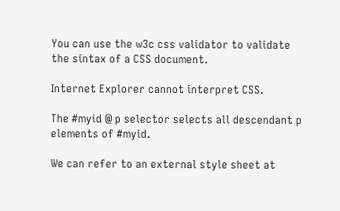You can use the w3c css validator to validate the sintax of a CSS document.

Internet Explorer cannot interpret CSS.

The #myid @ p selector selects all descendant p elements of #myid.

We can refer to an external style sheet at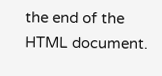the end of the HTML document.